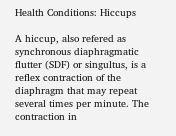Health Conditions: Hiccups

A hiccup, also refered as synchronous diaphragmatic flutter (SDF) or singultus, is a reflex contraction of the diaphragm that may repeat several times per minute. The contraction in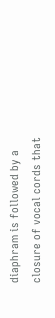diaphram is followed by a closure of vocal cords that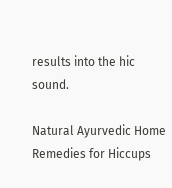results into the hic sound.

Natural Ayurvedic Home Remedies for Hiccups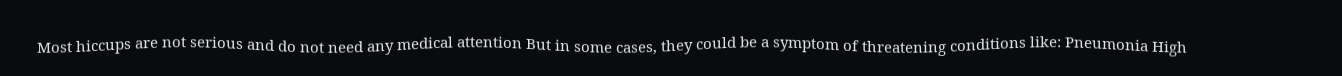Most hiccups are not serious and do not need any medical attention But in some cases, they could be a symptom of threatening conditions like: Pneumonia High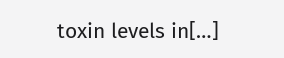toxin levels in[…]